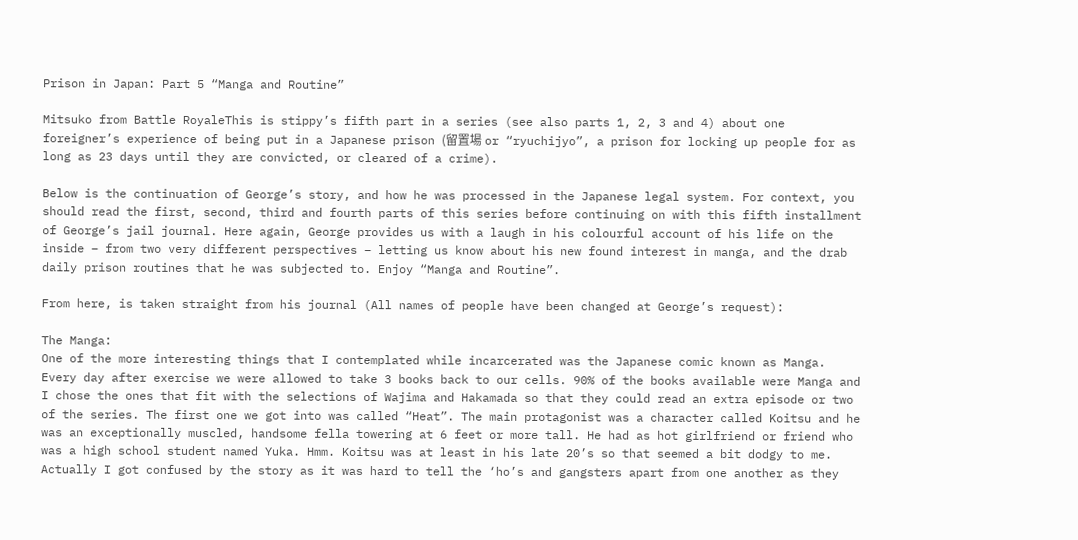Prison in Japan: Part 5 “Manga and Routine”

Mitsuko from Battle RoyaleThis is stippy’s fifth part in a series (see also parts 1, 2, 3 and 4) about one foreigner’s experience of being put in a Japanese prison (留置場 or “ryuchijyo”, a prison for locking up people for as long as 23 days until they are convicted, or cleared of a crime).

Below is the continuation of George’s story, and how he was processed in the Japanese legal system. For context, you should read the first, second, third and fourth parts of this series before continuing on with this fifth installment of George’s jail journal. Here again, George provides us with a laugh in his colourful account of his life on the inside – from two very different perspectives – letting us know about his new found interest in manga, and the drab daily prison routines that he was subjected to. Enjoy “Manga and Routine”.

From here, is taken straight from his journal (All names of people have been changed at George’s request):

The Manga:
One of the more interesting things that I contemplated while incarcerated was the Japanese comic known as Manga. Every day after exercise we were allowed to take 3 books back to our cells. 90% of the books available were Manga and I chose the ones that fit with the selections of Wajima and Hakamada so that they could read an extra episode or two of the series. The first one we got into was called “Heat”. The main protagonist was a character called Koitsu and he was an exceptionally muscled, handsome fella towering at 6 feet or more tall. He had as hot girlfriend or friend who was a high school student named Yuka. Hmm. Koitsu was at least in his late 20’s so that seemed a bit dodgy to me. Actually I got confused by the story as it was hard to tell the ‘ho’s and gangsters apart from one another as they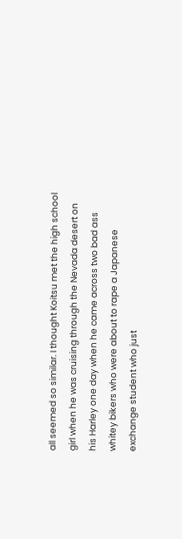all seemed so similar. I thought Koitsu met the high school girl when he was cruising through the Nevada desert on his Harley one day when he came across two bad ass whitey bikers who were about to rape a Japanese exchange student who just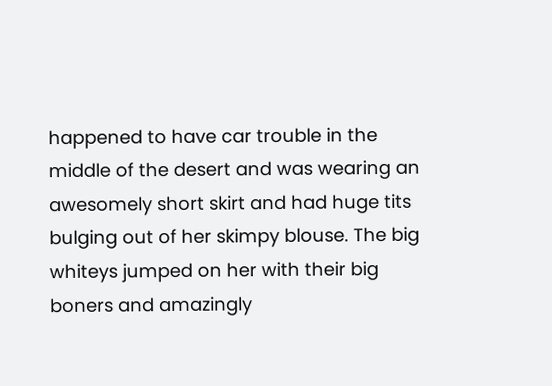happened to have car trouble in the middle of the desert and was wearing an awesomely short skirt and had huge tits bulging out of her skimpy blouse. The big whiteys jumped on her with their big boners and amazingly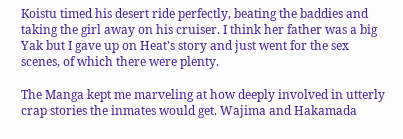Koistu timed his desert ride perfectly, beating the baddies and taking the girl away on his cruiser. I think her father was a big Yak but I gave up on Heat’s story and just went for the sex scenes, of which there were plenty.

The Manga kept me marveling at how deeply involved in utterly crap stories the inmates would get. Wajima and Hakamada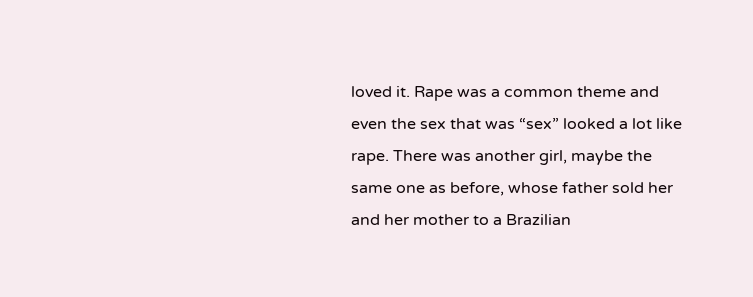loved it. Rape was a common theme and even the sex that was “sex” looked a lot like rape. There was another girl, maybe the same one as before, whose father sold her and her mother to a Brazilian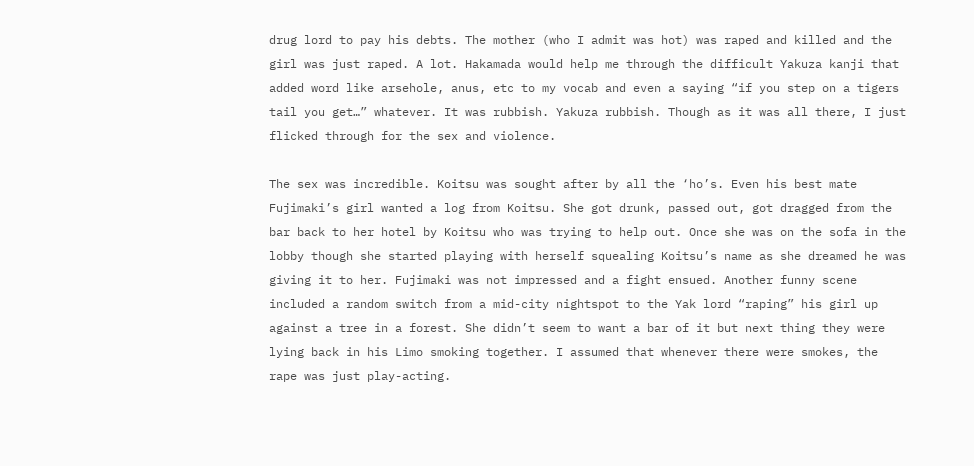drug lord to pay his debts. The mother (who I admit was hot) was raped and killed and the girl was just raped. A lot. Hakamada would help me through the difficult Yakuza kanji that added word like arsehole, anus, etc to my vocab and even a saying “if you step on a tigers tail you get…” whatever. It was rubbish. Yakuza rubbish. Though as it was all there, I just flicked through for the sex and violence.

The sex was incredible. Koitsu was sought after by all the ‘ho’s. Even his best mate Fujimaki’s girl wanted a log from Koitsu. She got drunk, passed out, got dragged from the bar back to her hotel by Koitsu who was trying to help out. Once she was on the sofa in the lobby though she started playing with herself squealing Koitsu’s name as she dreamed he was giving it to her. Fujimaki was not impressed and a fight ensued. Another funny scene included a random switch from a mid-city nightspot to the Yak lord “raping” his girl up against a tree in a forest. She didn’t seem to want a bar of it but next thing they were lying back in his Limo smoking together. I assumed that whenever there were smokes, the rape was just play-acting.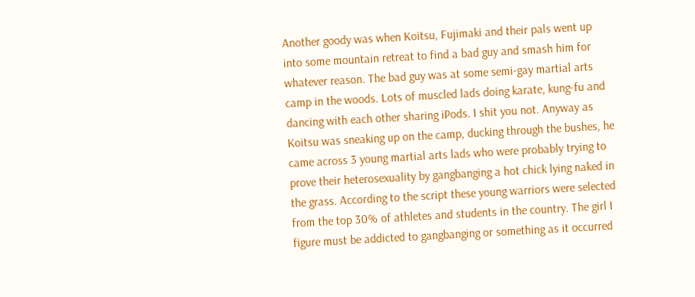Another goody was when Koitsu, Fujimaki and their pals went up into some mountain retreat to find a bad guy and smash him for whatever reason. The bad guy was at some semi-gay martial arts camp in the woods. Lots of muscled lads doing karate, kung-fu and dancing with each other sharing iPods. I shit you not. Anyway as Koitsu was sneaking up on the camp, ducking through the bushes, he came across 3 young martial arts lads who were probably trying to prove their heterosexuality by gangbanging a hot chick lying naked in the grass. According to the script these young warriors were selected from the top 30% of athletes and students in the country. The girl I figure must be addicted to gangbanging or something as it occurred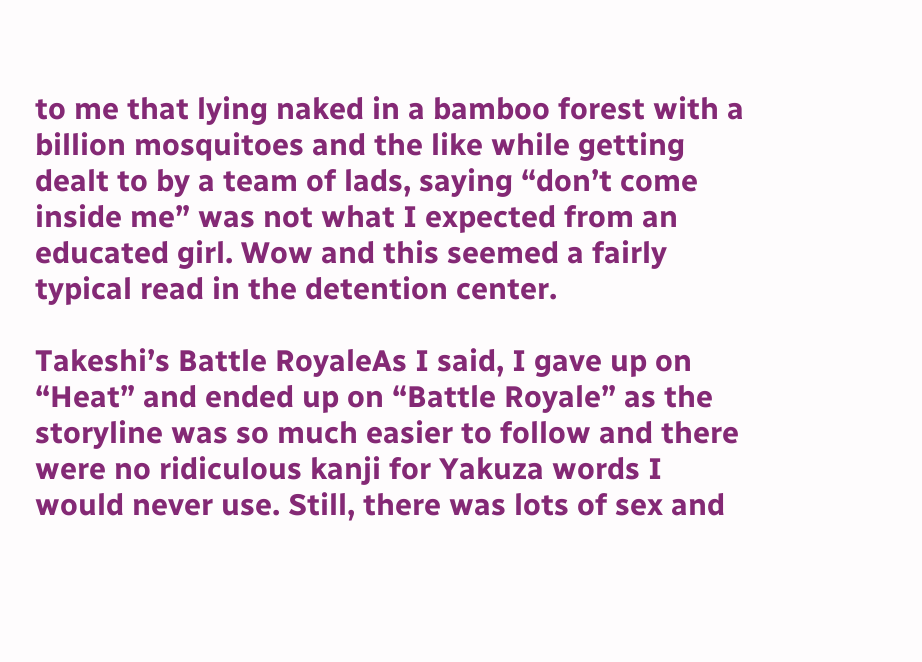to me that lying naked in a bamboo forest with a billion mosquitoes and the like while getting dealt to by a team of lads, saying “don’t come inside me” was not what I expected from an educated girl. Wow and this seemed a fairly typical read in the detention center.

Takeshi’s Battle RoyaleAs I said, I gave up on “Heat” and ended up on “Battle Royale” as the storyline was so much easier to follow and there were no ridiculous kanji for Yakuza words I would never use. Still, there was lots of sex and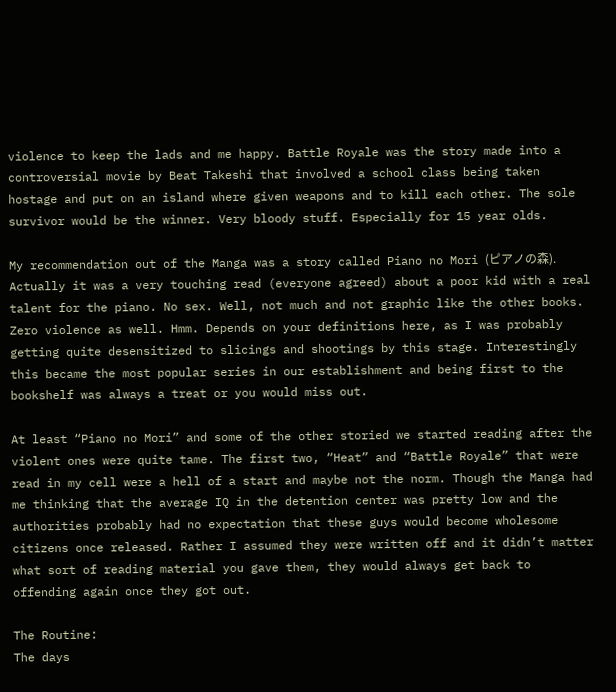violence to keep the lads and me happy. Battle Royale was the story made into a controversial movie by Beat Takeshi that involved a school class being taken hostage and put on an island where given weapons and to kill each other. The sole survivor would be the winner. Very bloody stuff. Especially for 15 year olds.

My recommendation out of the Manga was a story called Piano no Mori (ピアノの森). Actually it was a very touching read (everyone agreed) about a poor kid with a real talent for the piano. No sex. Well, not much and not graphic like the other books. Zero violence as well. Hmm. Depends on your definitions here, as I was probably getting quite desensitized to slicings and shootings by this stage. Interestingly this became the most popular series in our establishment and being first to the bookshelf was always a treat or you would miss out.

At least “Piano no Mori” and some of the other storied we started reading after the violent ones were quite tame. The first two, “Heat” and “Battle Royale” that were read in my cell were a hell of a start and maybe not the norm. Though the Manga had me thinking that the average IQ in the detention center was pretty low and the authorities probably had no expectation that these guys would become wholesome citizens once released. Rather I assumed they were written off and it didn’t matter what sort of reading material you gave them, they would always get back to offending again once they got out.

The Routine:
The days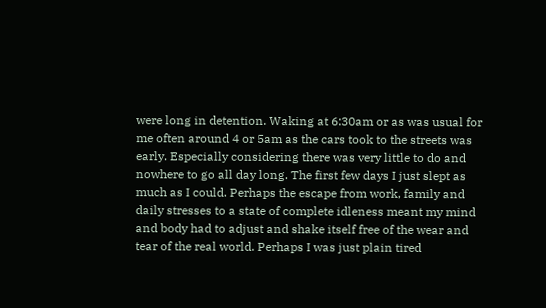were long in detention. Waking at 6:30am or as was usual for me often around 4 or 5am as the cars took to the streets was early. Especially considering there was very little to do and nowhere to go all day long. The first few days I just slept as much as I could. Perhaps the escape from work, family and daily stresses to a state of complete idleness meant my mind and body had to adjust and shake itself free of the wear and tear of the real world. Perhaps I was just plain tired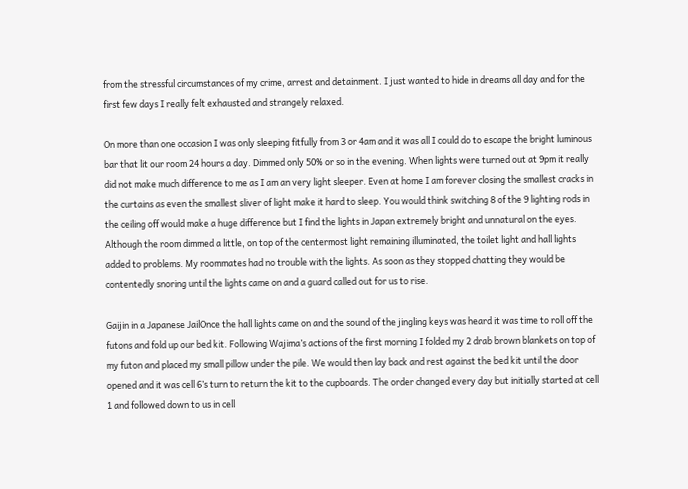from the stressful circumstances of my crime, arrest and detainment. I just wanted to hide in dreams all day and for the first few days I really felt exhausted and strangely relaxed.

On more than one occasion I was only sleeping fitfully from 3 or 4am and it was all I could do to escape the bright luminous bar that lit our room 24 hours a day. Dimmed only 50% or so in the evening. When lights were turned out at 9pm it really did not make much difference to me as I am an very light sleeper. Even at home I am forever closing the smallest cracks in the curtains as even the smallest sliver of light make it hard to sleep. You would think switching 8 of the 9 lighting rods in the ceiling off would make a huge difference but I find the lights in Japan extremely bright and unnatural on the eyes. Although the room dimmed a little, on top of the centermost light remaining illuminated, the toilet light and hall lights added to problems. My roommates had no trouble with the lights. As soon as they stopped chatting they would be contentedly snoring until the lights came on and a guard called out for us to rise.

Gaijin in a Japanese JailOnce the hall lights came on and the sound of the jingling keys was heard it was time to roll off the futons and fold up our bed kit. Following Wajima’s actions of the first morning I folded my 2 drab brown blankets on top of my futon and placed my small pillow under the pile. We would then lay back and rest against the bed kit until the door opened and it was cell 6’s turn to return the kit to the cupboards. The order changed every day but initially started at cell 1 and followed down to us in cell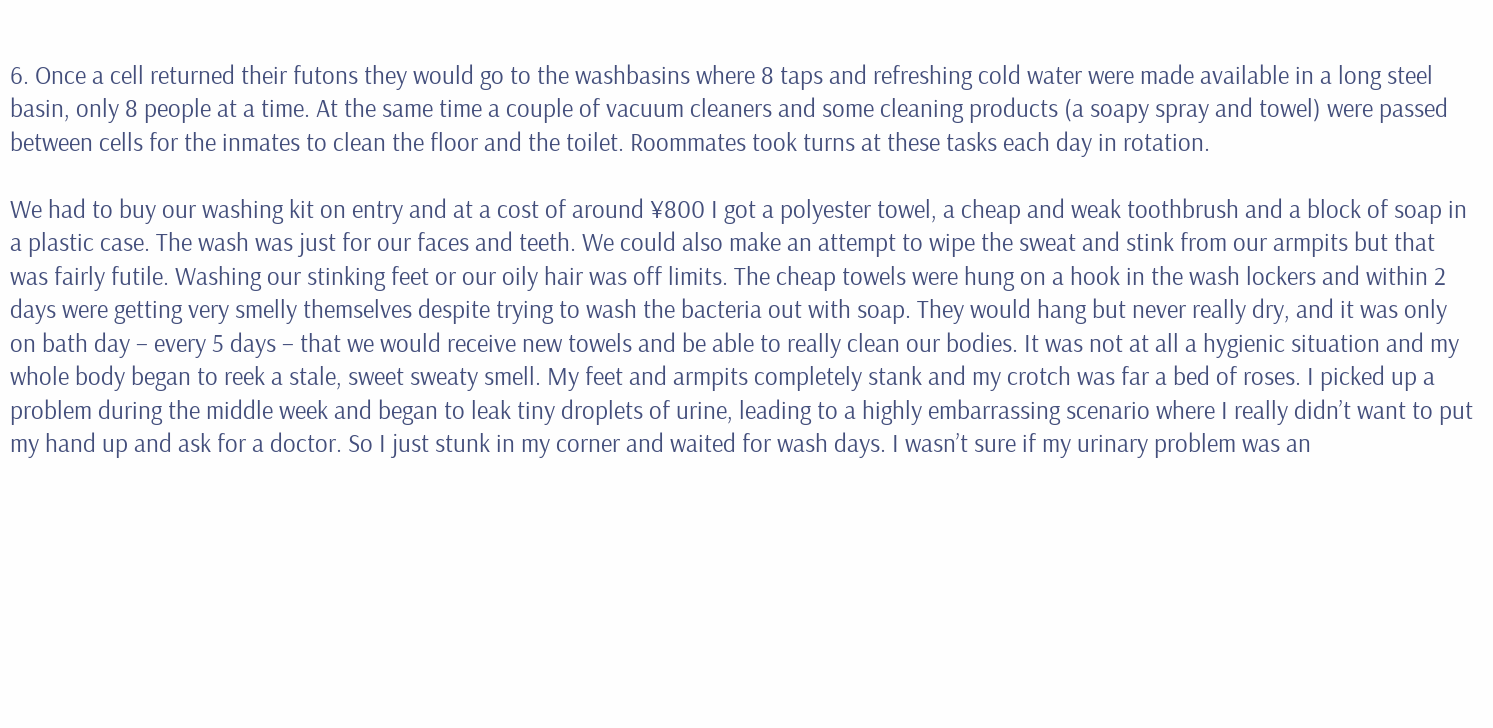6. Once a cell returned their futons they would go to the washbasins where 8 taps and refreshing cold water were made available in a long steel basin, only 8 people at a time. At the same time a couple of vacuum cleaners and some cleaning products (a soapy spray and towel) were passed between cells for the inmates to clean the floor and the toilet. Roommates took turns at these tasks each day in rotation.

We had to buy our washing kit on entry and at a cost of around ¥800 I got a polyester towel, a cheap and weak toothbrush and a block of soap in a plastic case. The wash was just for our faces and teeth. We could also make an attempt to wipe the sweat and stink from our armpits but that was fairly futile. Washing our stinking feet or our oily hair was off limits. The cheap towels were hung on a hook in the wash lockers and within 2 days were getting very smelly themselves despite trying to wash the bacteria out with soap. They would hang but never really dry, and it was only on bath day – every 5 days – that we would receive new towels and be able to really clean our bodies. It was not at all a hygienic situation and my whole body began to reek a stale, sweet sweaty smell. My feet and armpits completely stank and my crotch was far a bed of roses. I picked up a problem during the middle week and began to leak tiny droplets of urine, leading to a highly embarrassing scenario where I really didn’t want to put my hand up and ask for a doctor. So I just stunk in my corner and waited for wash days. I wasn’t sure if my urinary problem was an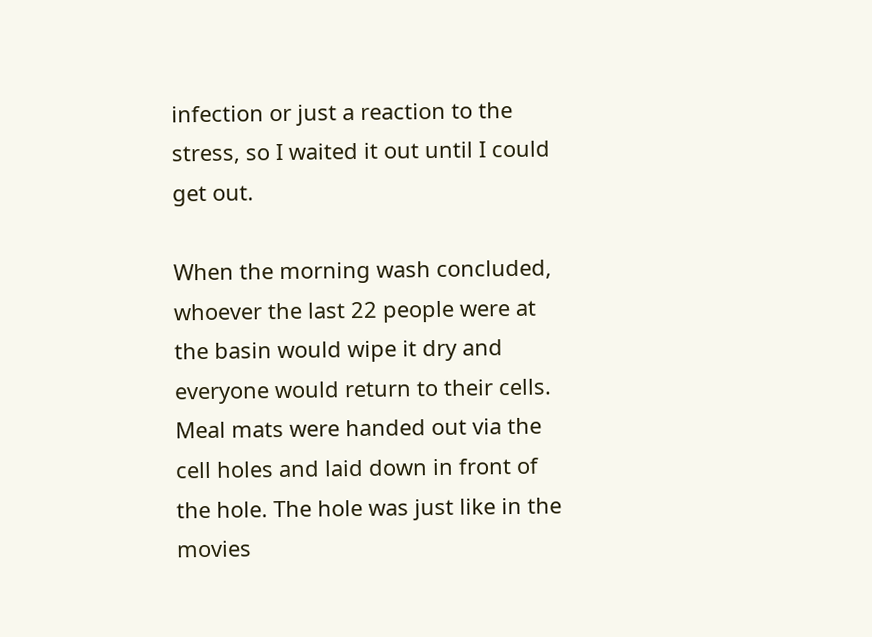infection or just a reaction to the stress, so I waited it out until I could get out.

When the morning wash concluded, whoever the last 22 people were at the basin would wipe it dry and everyone would return to their cells. Meal mats were handed out via the cell holes and laid down in front of the hole. The hole was just like in the movies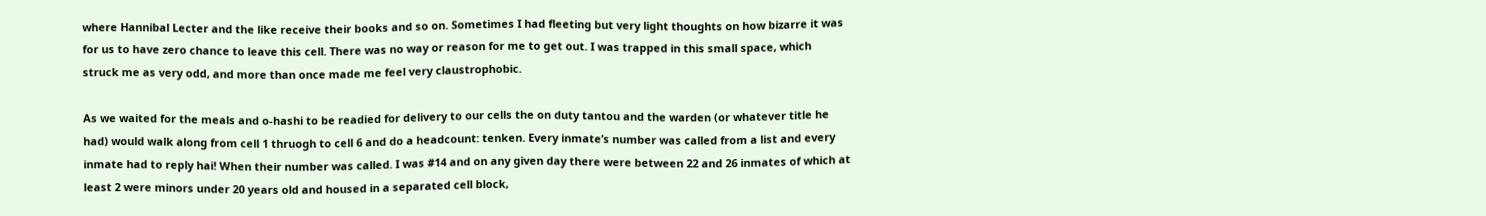where Hannibal Lecter and the like receive their books and so on. Sometimes I had fleeting but very light thoughts on how bizarre it was for us to have zero chance to leave this cell. There was no way or reason for me to get out. I was trapped in this small space, which struck me as very odd, and more than once made me feel very claustrophobic.

As we waited for the meals and o-hashi to be readied for delivery to our cells the on duty tantou and the warden (or whatever title he had) would walk along from cell 1 thruogh to cell 6 and do a headcount: tenken. Every inmate’s number was called from a list and every inmate had to reply hai! When their number was called. I was #14 and on any given day there were between 22 and 26 inmates of which at least 2 were minors under 20 years old and housed in a separated cell block,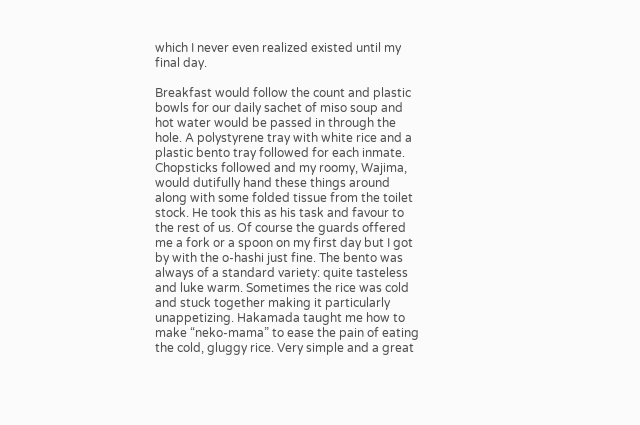which I never even realized existed until my final day.

Breakfast would follow the count and plastic bowls for our daily sachet of miso soup and hot water would be passed in through the hole. A polystyrene tray with white rice and a plastic bento tray followed for each inmate. Chopsticks followed and my roomy, Wajima, would dutifully hand these things around along with some folded tissue from the toilet stock. He took this as his task and favour to the rest of us. Of course the guards offered me a fork or a spoon on my first day but I got by with the o-hashi just fine. The bento was always of a standard variety: quite tasteless and luke warm. Sometimes the rice was cold and stuck together making it particularly unappetizing. Hakamada taught me how to make “neko-mama” to ease the pain of eating the cold, gluggy rice. Very simple and a great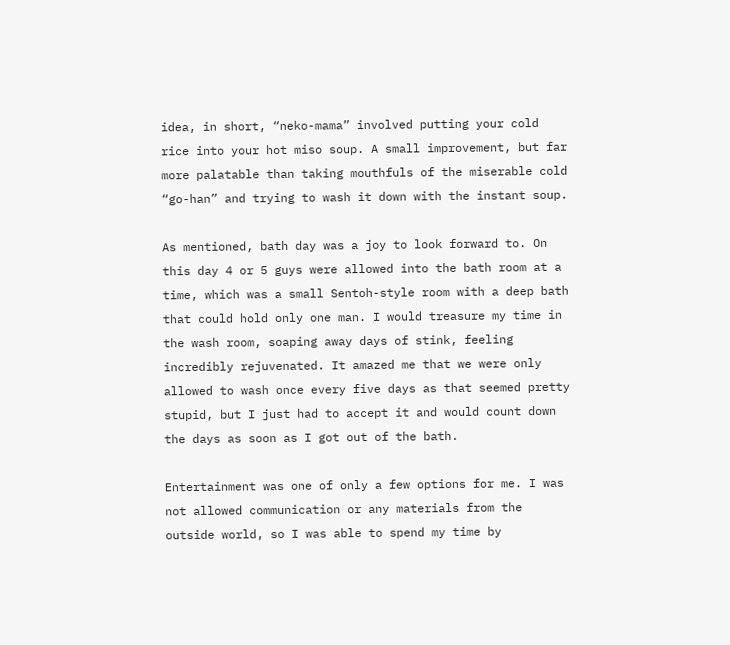idea, in short, “neko-mama” involved putting your cold rice into your hot miso soup. A small improvement, but far more palatable than taking mouthfuls of the miserable cold “go-han” and trying to wash it down with the instant soup.

As mentioned, bath day was a joy to look forward to. On this day 4 or 5 guys were allowed into the bath room at a time, which was a small Sentoh-style room with a deep bath that could hold only one man. I would treasure my time in the wash room, soaping away days of stink, feeling incredibly rejuvenated. It amazed me that we were only allowed to wash once every five days as that seemed pretty stupid, but I just had to accept it and would count down the days as soon as I got out of the bath.

Entertainment was one of only a few options for me. I was not allowed communication or any materials from the outside world, so I was able to spend my time by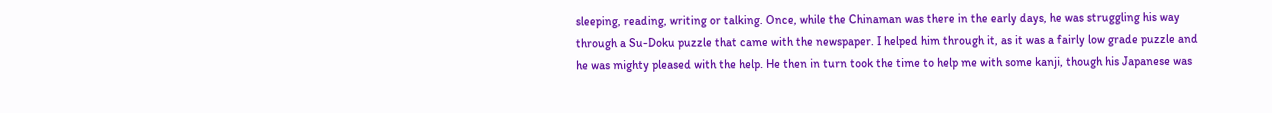sleeping, reading, writing or talking. Once, while the Chinaman was there in the early days, he was struggling his way through a Su-Doku puzzle that came with the newspaper. I helped him through it, as it was a fairly low grade puzzle and he was mighty pleased with the help. He then in turn took the time to help me with some kanji, though his Japanese was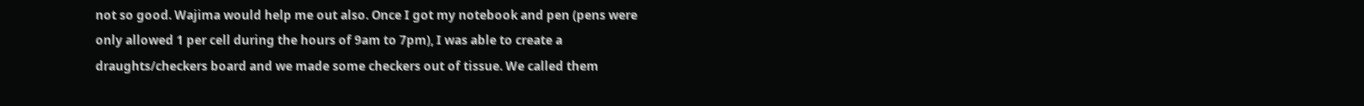not so good. Wajima would help me out also. Once I got my notebook and pen (pens were only allowed 1 per cell during the hours of 9am to 7pm), I was able to create a draughts/checkers board and we made some checkers out of tissue. We called them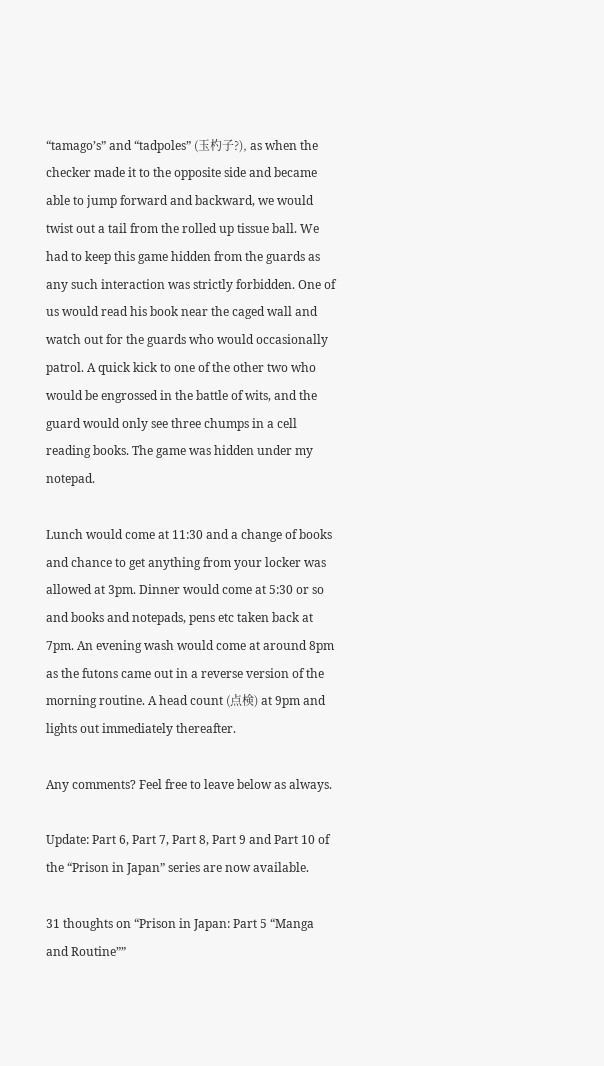“tamago’s” and “tadpoles” (玉杓子?), as when the checker made it to the opposite side and became able to jump forward and backward, we would twist out a tail from the rolled up tissue ball. We had to keep this game hidden from the guards as any such interaction was strictly forbidden. One of us would read his book near the caged wall and watch out for the guards who would occasionally patrol. A quick kick to one of the other two who would be engrossed in the battle of wits, and the guard would only see three chumps in a cell reading books. The game was hidden under my notepad.

Lunch would come at 11:30 and a change of books and chance to get anything from your locker was allowed at 3pm. Dinner would come at 5:30 or so and books and notepads, pens etc taken back at 7pm. An evening wash would come at around 8pm as the futons came out in a reverse version of the morning routine. A head count (点検) at 9pm and lights out immediately thereafter.

Any comments? Feel free to leave below as always.

Update: Part 6, Part 7, Part 8, Part 9 and Part 10 of the “Prison in Japan” series are now available.

31 thoughts on “Prison in Japan: Part 5 “Manga and Routine””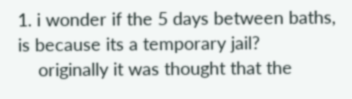1. i wonder if the 5 days between baths, is because its a temporary jail?
    originally it was thought that the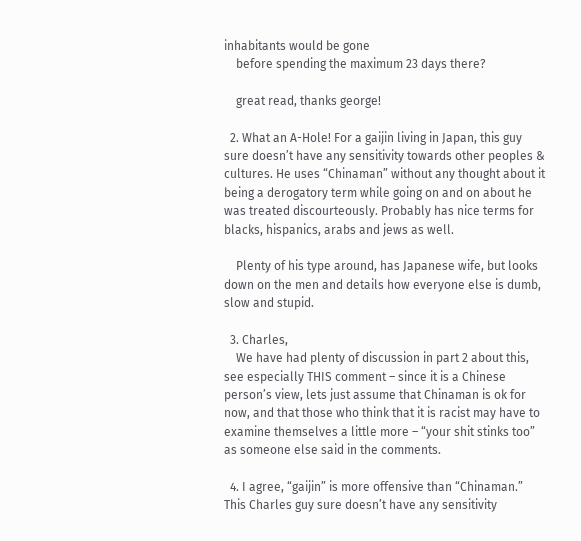inhabitants would be gone
    before spending the maximum 23 days there?

    great read, thanks george!

  2. What an A-Hole! For a gaijin living in Japan, this guy sure doesn’t have any sensitivity towards other peoples & cultures. He uses “Chinaman” without any thought about it being a derogatory term while going on and on about he was treated discourteously. Probably has nice terms for blacks, hispanics, arabs and jews as well.

    Plenty of his type around, has Japanese wife, but looks down on the men and details how everyone else is dumb, slow and stupid.

  3. Charles,
    We have had plenty of discussion in part 2 about this, see especially THIS comment – since it is a Chinese person’s view, lets just assume that Chinaman is ok for now, and that those who think that it is racist may have to examine themselves a little more – “your shit stinks too” as someone else said in the comments.

  4. I agree, “gaijin” is more offensive than “Chinaman.” This Charles guy sure doesn’t have any sensitivity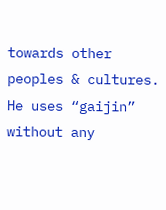towards other peoples & cultures. He uses “gaijin” without any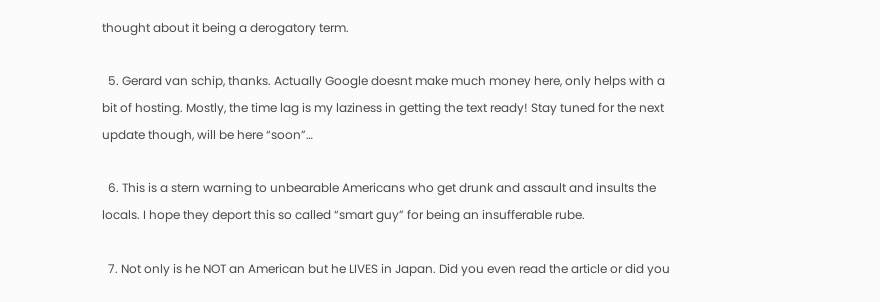thought about it being a derogatory term.

  5. Gerard van schip, thanks. Actually Google doesnt make much money here, only helps with a bit of hosting. Mostly, the time lag is my laziness in getting the text ready! Stay tuned for the next update though, will be here “soon”…

  6. This is a stern warning to unbearable Americans who get drunk and assault and insults the locals. I hope they deport this so called “smart guy” for being an insufferable rube.

  7. Not only is he NOT an American but he LIVES in Japan. Did you even read the article or did you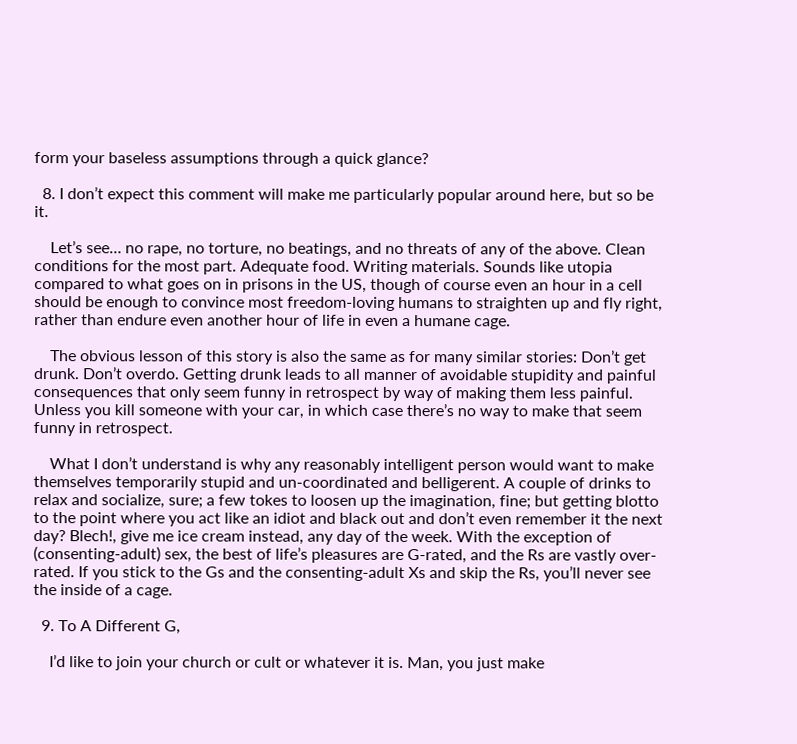form your baseless assumptions through a quick glance?

  8. I don’t expect this comment will make me particularly popular around here, but so be it.

    Let’s see… no rape, no torture, no beatings, and no threats of any of the above. Clean conditions for the most part. Adequate food. Writing materials. Sounds like utopia compared to what goes on in prisons in the US, though of course even an hour in a cell should be enough to convince most freedom-loving humans to straighten up and fly right, rather than endure even another hour of life in even a humane cage.

    The obvious lesson of this story is also the same as for many similar stories: Don’t get drunk. Don’t overdo. Getting drunk leads to all manner of avoidable stupidity and painful consequences that only seem funny in retrospect by way of making them less painful. Unless you kill someone with your car, in which case there’s no way to make that seem funny in retrospect.

    What I don’t understand is why any reasonably intelligent person would want to make themselves temporarily stupid and un-coordinated and belligerent. A couple of drinks to relax and socialize, sure; a few tokes to loosen up the imagination, fine; but getting blotto to the point where you act like an idiot and black out and don’t even remember it the next day? Blech!, give me ice cream instead, any day of the week. With the exception of (consenting-adult) sex, the best of life’s pleasures are G-rated, and the Rs are vastly over-rated. If you stick to the Gs and the consenting-adult Xs and skip the Rs, you’ll never see the inside of a cage.

  9. To A Different G,

    I’d like to join your church or cult or whatever it is. Man, you just make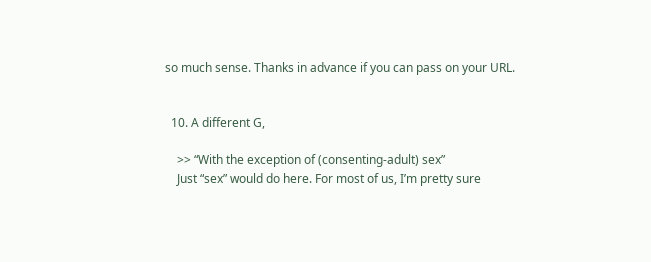so much sense. Thanks in advance if you can pass on your URL.


  10. A different G,

    >> “With the exception of (consenting-adult) sex”
    Just “sex” would do here. For most of us, I’m pretty sure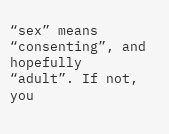“sex” means “consenting”, and hopefully “adult”. If not, you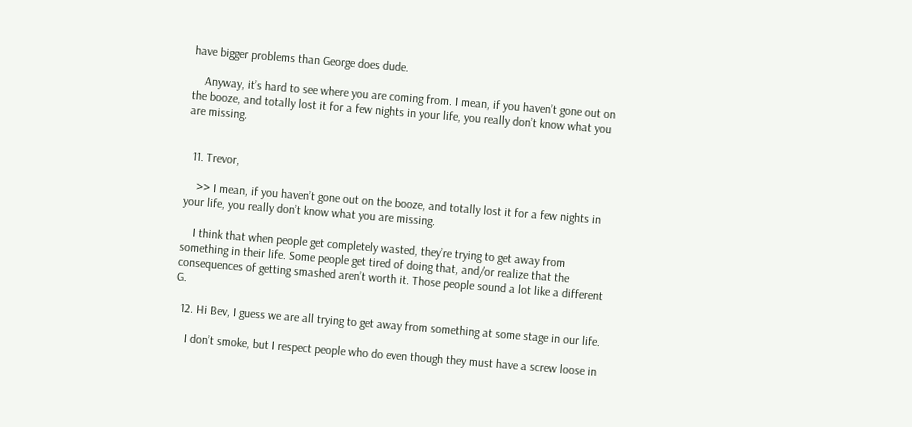have bigger problems than George does dude.

    Anyway, it’s hard to see where you are coming from. I mean, if you haven’t gone out on the booze, and totally lost it for a few nights in your life, you really don’t know what you are missing.


  11. Trevor,

    >> I mean, if you haven’t gone out on the booze, and totally lost it for a few nights in your life, you really don’t know what you are missing.

    I think that when people get completely wasted, they’re trying to get away from something in their life. Some people get tired of doing that, and/or realize that the consequences of getting smashed aren’t worth it. Those people sound a lot like a different G.

  12. Hi Bev, I guess we are all trying to get away from something at some stage in our life.

    I don’t smoke, but I respect people who do even though they must have a screw loose in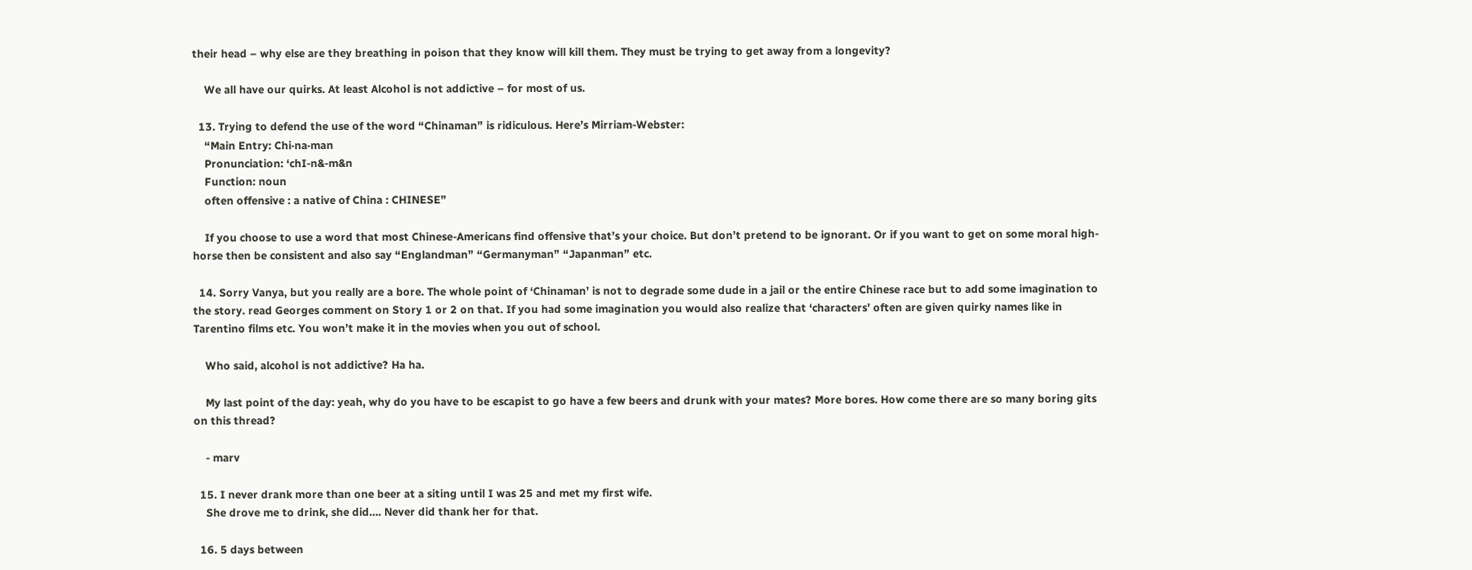their head – why else are they breathing in poison that they know will kill them. They must be trying to get away from a longevity?

    We all have our quirks. At least Alcohol is not addictive – for most of us.

  13. Trying to defend the use of the word “Chinaman” is ridiculous. Here’s Mirriam-Webster:
    “Main Entry: Chi·na·man
    Pronunciation: ‘chI-n&-m&n
    Function: noun
    often offensive : a native of China : CHINESE”

    If you choose to use a word that most Chinese-Americans find offensive that’s your choice. But don’t pretend to be ignorant. Or if you want to get on some moral high-horse then be consistent and also say “Englandman” “Germanyman” “Japanman” etc.

  14. Sorry Vanya, but you really are a bore. The whole point of ‘Chinaman’ is not to degrade some dude in a jail or the entire Chinese race but to add some imagination to the story. read Georges comment on Story 1 or 2 on that. If you had some imagination you would also realize that ‘characters’ often are given quirky names like in Tarentino films etc. You won’t make it in the movies when you out of school.

    Who said, alcohol is not addictive? Ha ha.

    My last point of the day: yeah, why do you have to be escapist to go have a few beers and drunk with your mates? More bores. How come there are so many boring gits on this thread?

    - marv

  15. I never drank more than one beer at a siting until I was 25 and met my first wife.
    She drove me to drink, she did…. Never did thank her for that.

  16. 5 days between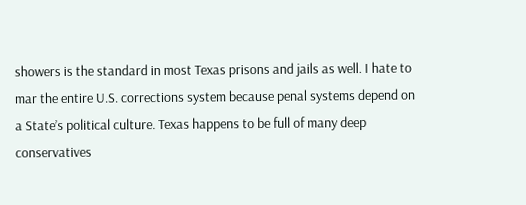showers is the standard in most Texas prisons and jails as well. I hate to mar the entire U.S. corrections system because penal systems depend on a State’s political culture. Texas happens to be full of many deep conservatives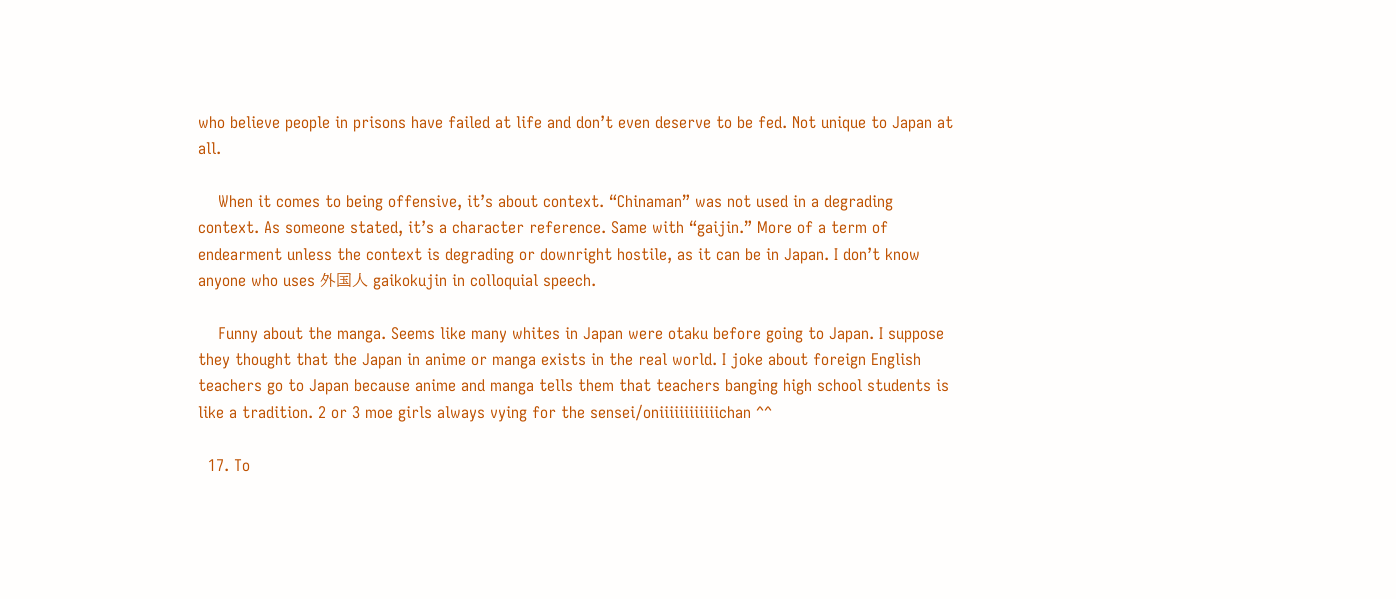who believe people in prisons have failed at life and don’t even deserve to be fed. Not unique to Japan at all.

    When it comes to being offensive, it’s about context. “Chinaman” was not used in a degrading context. As someone stated, it’s a character reference. Same with “gaijin.” More of a term of endearment unless the context is degrading or downright hostile, as it can be in Japan. I don’t know anyone who uses 外国人 gaikokujin in colloquial speech.

    Funny about the manga. Seems like many whites in Japan were otaku before going to Japan. I suppose they thought that the Japan in anime or manga exists in the real world. I joke about foreign English teachers go to Japan because anime and manga tells them that teachers banging high school students is like a tradition. 2 or 3 moe girls always vying for the sensei/oniiiiiiiiiiiichan ^^

  17. To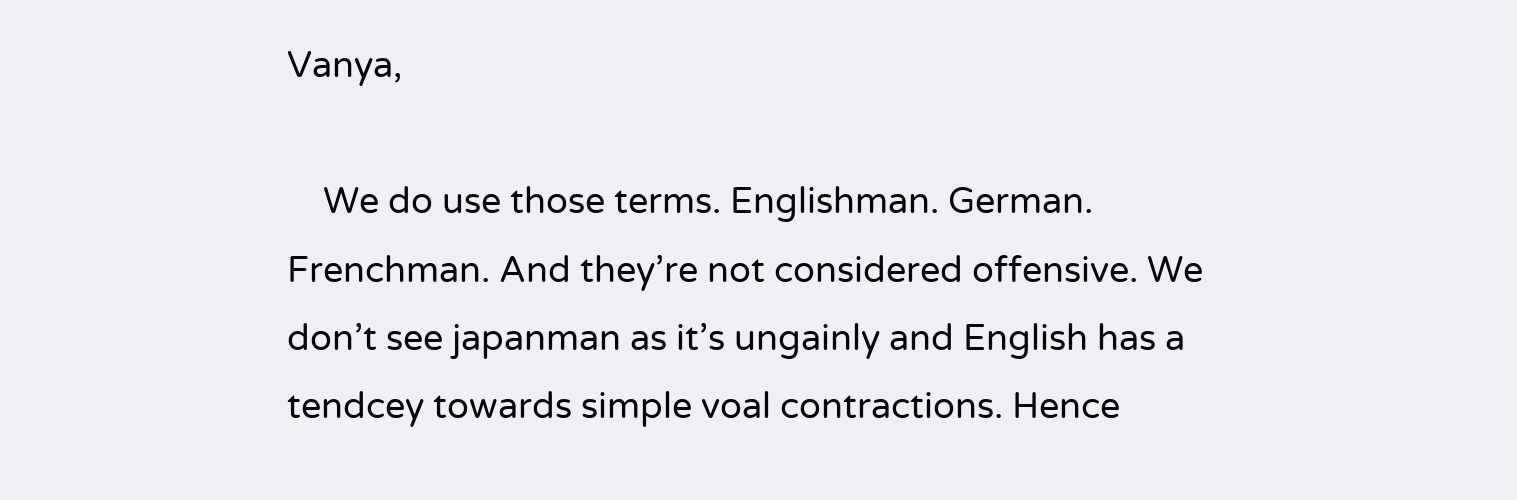Vanya,

    We do use those terms. Englishman. German. Frenchman. And they’re not considered offensive. We don’t see japanman as it’s ungainly and English has a tendcey towards simple voal contractions. Hence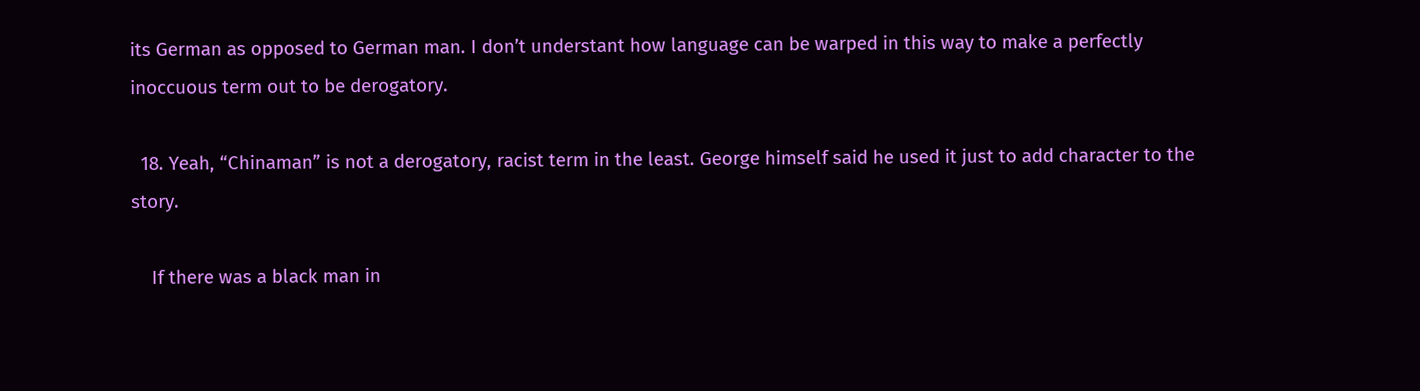its German as opposed to German man. I don’t understant how language can be warped in this way to make a perfectly inoccuous term out to be derogatory.

  18. Yeah, “Chinaman” is not a derogatory, racist term in the least. George himself said he used it just to add character to the story.

    If there was a black man in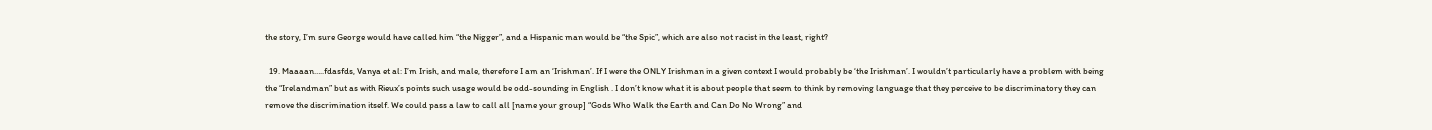the story, I’m sure George would have called him “the Nigger”, and a Hispanic man would be “the Spic”, which are also not racist in the least, right?

  19. Maaaan…..fdasfds, Vanya et al: I’m Irish, and male, therefore I am an ‘Irishman’. If I were the ONLY Irishman in a given context I would probably be ‘the Irishman’. I wouldn’t particularly have a problem with being the “Irelandman” but as with Rieux’s points such usage would be odd-sounding in English . I don’t know what it is about people that seem to think by removing language that they perceive to be discriminatory they can remove the discrimination itself. We could pass a law to call all [name your group] “Gods Who Walk the Earth and Can Do No Wrong” and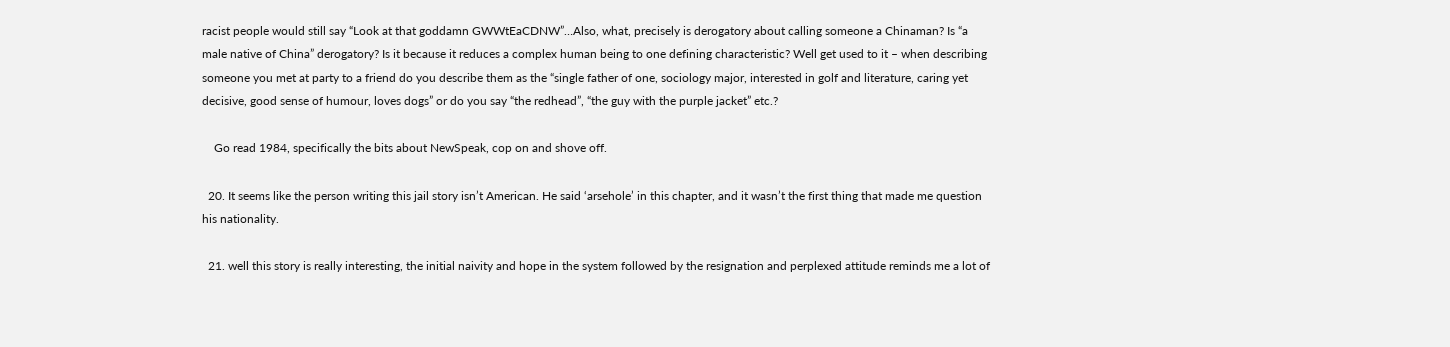racist people would still say “Look at that goddamn GWWtEaCDNW”…Also, what, precisely is derogatory about calling someone a Chinaman? Is “a male native of China” derogatory? Is it because it reduces a complex human being to one defining characteristic? Well get used to it – when describing someone you met at party to a friend do you describe them as the “single father of one, sociology major, interested in golf and literature, caring yet decisive, good sense of humour, loves dogs” or do you say “the redhead”, “the guy with the purple jacket” etc.?

    Go read 1984, specifically the bits about NewSpeak, cop on and shove off.

  20. It seems like the person writing this jail story isn’t American. He said ‘arsehole’ in this chapter, and it wasn’t the first thing that made me question his nationality.

  21. well this story is really interesting, the initial naivity and hope in the system followed by the resignation and perplexed attitude reminds me a lot of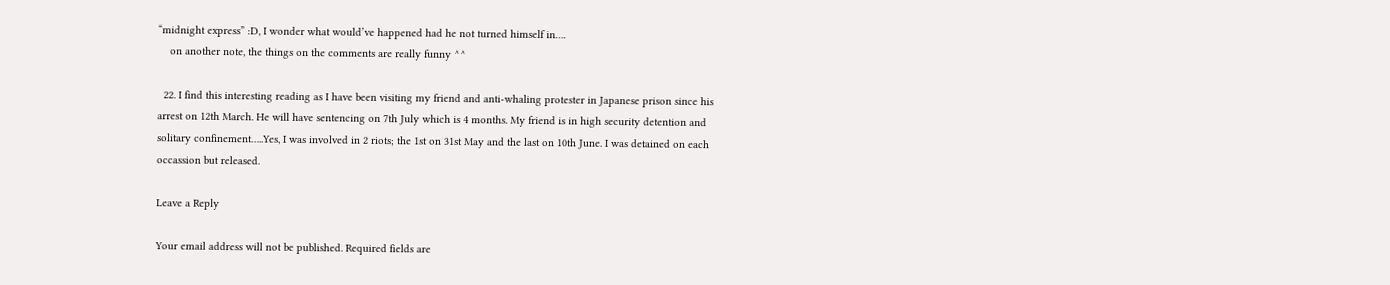“midnight express” :D, I wonder what would’ve happened had he not turned himself in….
    on another note, the things on the comments are really funny ^^

  22. I find this interesting reading as I have been visiting my friend and anti-whaling protester in Japanese prison since his arrest on 12th March. He will have sentencing on 7th July which is 4 months. My friend is in high security detention and solitary confinement…..Yes, I was involved in 2 riots; the 1st on 31st May and the last on 10th June. I was detained on each occassion but released.

Leave a Reply

Your email address will not be published. Required fields are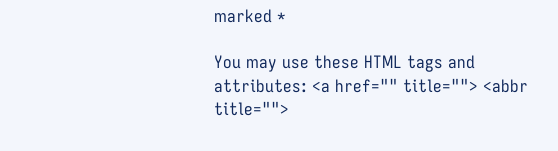marked *

You may use these HTML tags and attributes: <a href="" title=""> <abbr title="">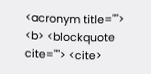<acronym title=""> <b> <blockquote cite=""> <cite>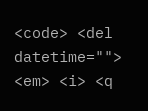<code> <del datetime=""> <em> <i> <q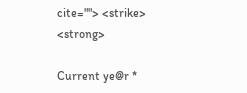cite=""> <strike> <strong>

Current ye@r *